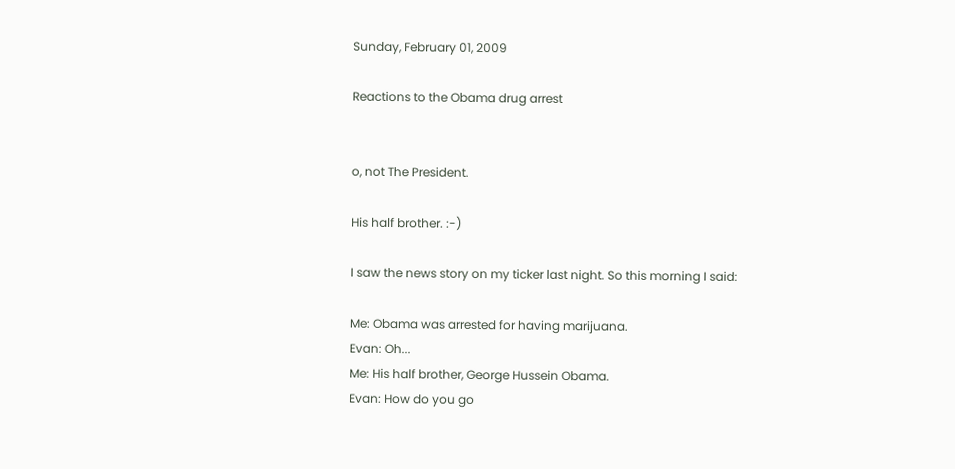Sunday, February 01, 2009

Reactions to the Obama drug arrest


o, not The President.

His half brother. :-)

I saw the news story on my ticker last night. So this morning I said:

Me: Obama was arrested for having marijuana.
Evan: Oh...
Me: His half brother, George Hussein Obama.
Evan: How do you go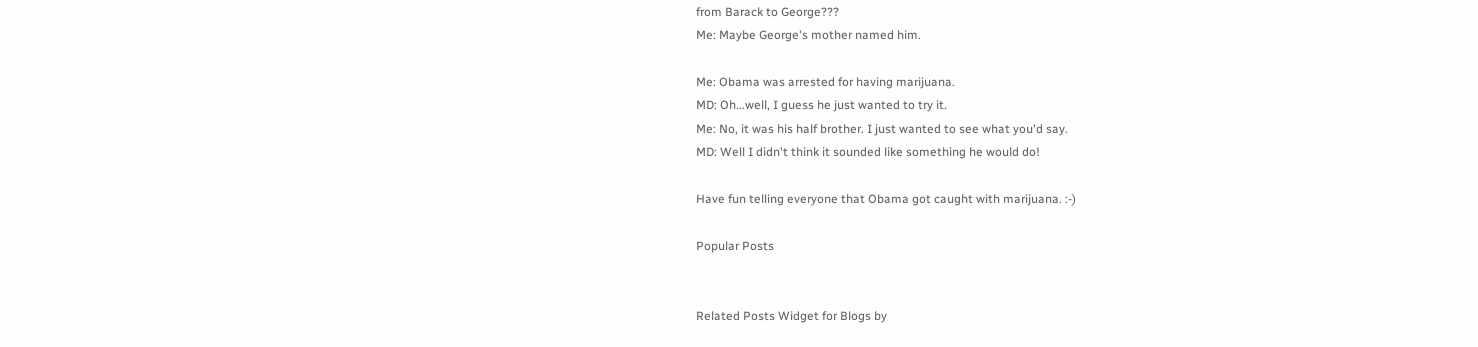from Barack to George???
Me: Maybe George's mother named him.

Me: Obama was arrested for having marijuana.
MD: Oh...well, I guess he just wanted to try it.
Me: No, it was his half brother. I just wanted to see what you'd say.
MD: Well I didn't think it sounded like something he would do!

Have fun telling everyone that Obama got caught with marijuana. :-)

Popular Posts


Related Posts Widget for Blogs by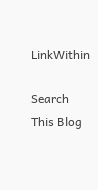LinkWithin

Search This Blog